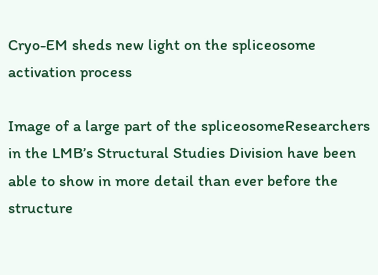Cryo-EM sheds new light on the spliceosome activation process

Image of a large part of the spliceosomeResearchers in the LMB’s Structural Studies Division have been able to show in more detail than ever before the structure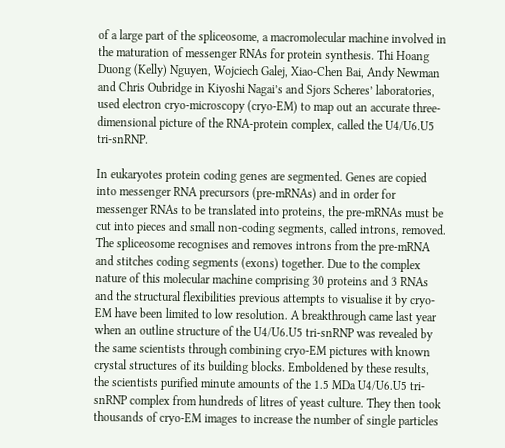of a large part of the spliceosome, a macromolecular machine involved in the maturation of messenger RNAs for protein synthesis. Thi Hoang Duong (Kelly) Nguyen, Wojciech Galej, Xiao-Chen Bai, Andy Newman and Chris Oubridge in Kiyoshi Nagai’s and Sjors Scheres’ laboratories, used electron cryo-microscopy (cryo-EM) to map out an accurate three-dimensional picture of the RNA-protein complex, called the U4/U6.U5 tri-snRNP.

In eukaryotes protein coding genes are segmented. Genes are copied into messenger RNA precursors (pre-mRNAs) and in order for messenger RNAs to be translated into proteins, the pre-mRNAs must be cut into pieces and small non-coding segments, called introns, removed. The spliceosome recognises and removes introns from the pre-mRNA and stitches coding segments (exons) together. Due to the complex nature of this molecular machine comprising 30 proteins and 3 RNAs and the structural flexibilities previous attempts to visualise it by cryo-EM have been limited to low resolution. A breakthrough came last year when an outline structure of the U4/U6.U5 tri-snRNP was revealed by the same scientists through combining cryo-EM pictures with known crystal structures of its building blocks. Emboldened by these results, the scientists purified minute amounts of the 1.5 MDa U4/U6.U5 tri-snRNP complex from hundreds of litres of yeast culture. They then took thousands of cryo-EM images to increase the number of single particles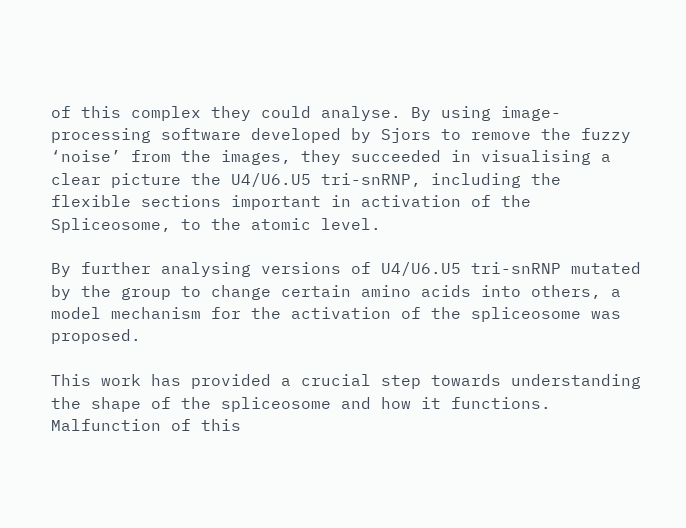of this complex they could analyse. By using image-processing software developed by Sjors to remove the fuzzy ‘noise’ from the images, they succeeded in visualising a clear picture the U4/U6.U5 tri-snRNP, including the flexible sections important in activation of the Spliceosome, to the atomic level.

By further analysing versions of U4/U6.U5 tri-snRNP mutated by the group to change certain amino acids into others, a model mechanism for the activation of the spliceosome was proposed.

This work has provided a crucial step towards understanding the shape of the spliceosome and how it functions. Malfunction of this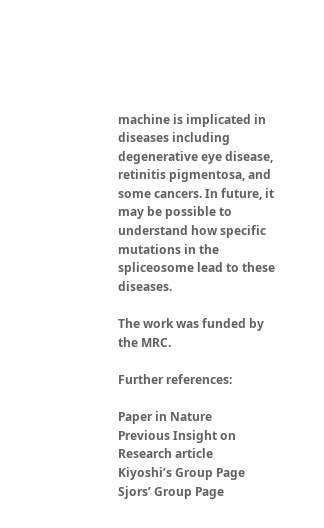machine is implicated in diseases including degenerative eye disease, retinitis pigmentosa, and some cancers. In future, it may be possible to understand how specific mutations in the spliceosome lead to these diseases.

The work was funded by the MRC.

Further references:

Paper in Nature
Previous Insight on Research article
Kiyoshi’s Group Page
Sjors’ Group Page